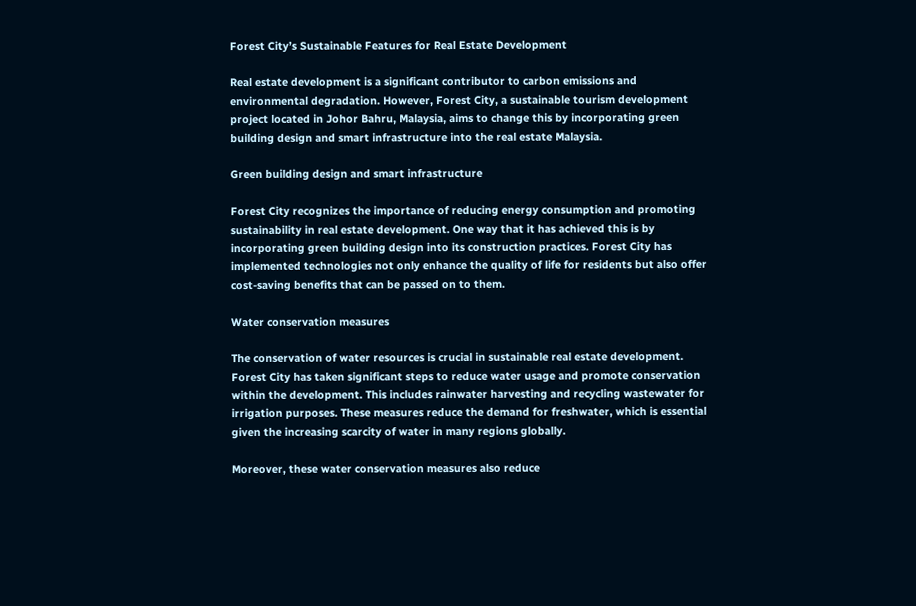Forest City’s Sustainable Features for Real Estate Development

Real estate development is a significant contributor to carbon emissions and environmental degradation. However, Forest City, a sustainable tourism development project located in Johor Bahru, Malaysia, aims to change this by incorporating green building design and smart infrastructure into the real estate Malaysia.

Green building design and smart infrastructure

Forest City recognizes the importance of reducing energy consumption and promoting sustainability in real estate development. One way that it has achieved this is by incorporating green building design into its construction practices. Forest City has implemented technologies not only enhance the quality of life for residents but also offer cost-saving benefits that can be passed on to them.

Water conservation measures

The conservation of water resources is crucial in sustainable real estate development. Forest City has taken significant steps to reduce water usage and promote conservation within the development. This includes rainwater harvesting and recycling wastewater for irrigation purposes. These measures reduce the demand for freshwater, which is essential given the increasing scarcity of water in many regions globally.

Moreover, these water conservation measures also reduce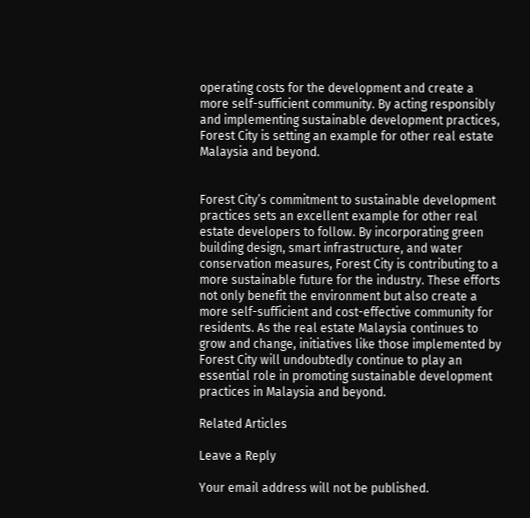operating costs for the development and create a more self-sufficient community. By acting responsibly and implementing sustainable development practices, Forest City is setting an example for other real estate Malaysia and beyond.


Forest City’s commitment to sustainable development practices sets an excellent example for other real estate developers to follow. By incorporating green building design, smart infrastructure, and water conservation measures, Forest City is contributing to a more sustainable future for the industry. These efforts not only benefit the environment but also create a more self-sufficient and cost-effective community for residents. As the real estate Malaysia continues to grow and change, initiatives like those implemented by Forest City will undoubtedly continue to play an essential role in promoting sustainable development practices in Malaysia and beyond.

Related Articles

Leave a Reply

Your email address will not be published.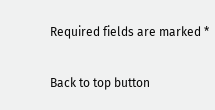Required fields are marked *

Back to top button